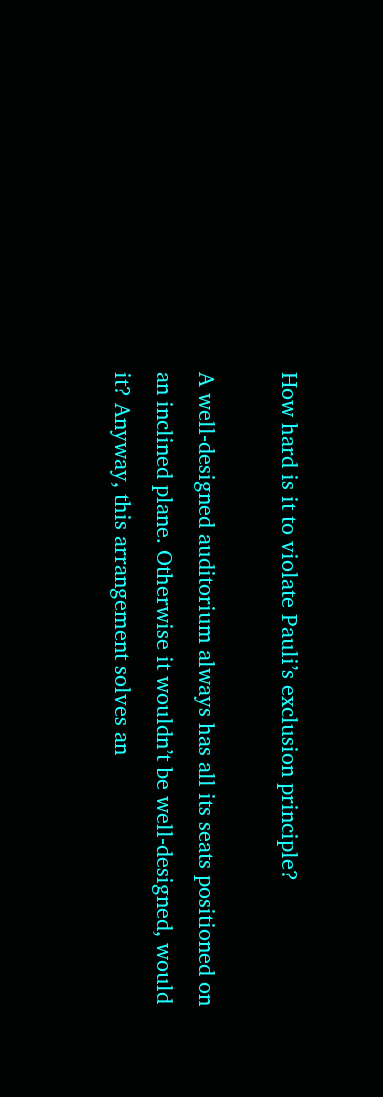How hard is it to violate Pauli’s exclusion principle?

A well-designed auditorium always has all its seats positioned on an inclined plane. Otherwise it wouldn’t be well-designed, would it? Anyway, this arrangement solves an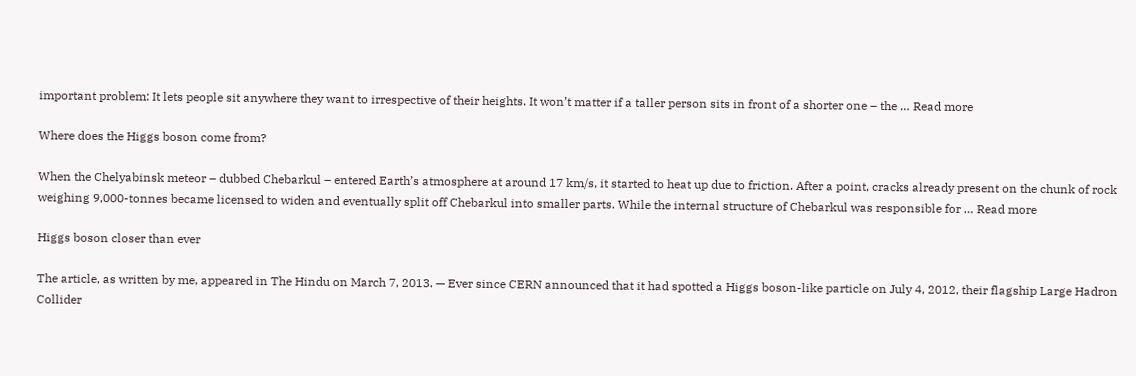important problem: It lets people sit anywhere they want to irrespective of their heights. It won’t matter if a taller person sits in front of a shorter one – the … Read more

Where does the Higgs boson come from?

When the Chelyabinsk meteor – dubbed Chebarkul – entered Earth’s atmosphere at around 17 km/s, it started to heat up due to friction. After a point, cracks already present on the chunk of rock weighing 9,000-tonnes became licensed to widen and eventually split off Chebarkul into smaller parts. While the internal structure of Chebarkul was responsible for … Read more

Higgs boson closer than ever

The article, as written by me, appeared in The Hindu on March 7, 2013. — Ever since CERN announced that it had spotted a Higgs boson-like particle on July 4, 2012, their flagship Large Hadron Collider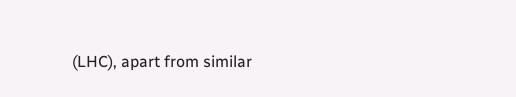(LHC), apart from similar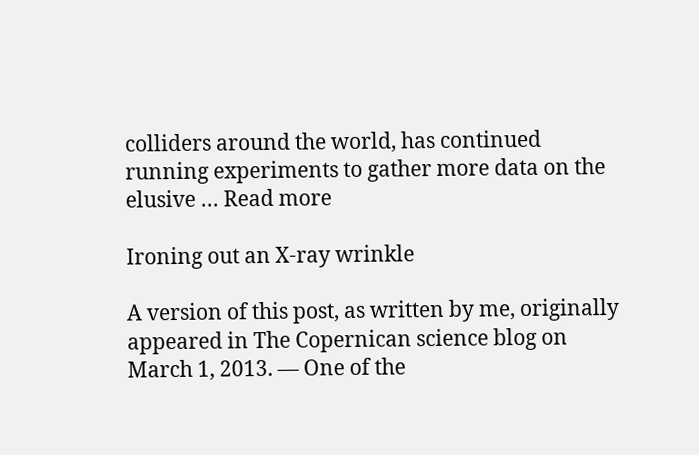colliders around the world, has continued running experiments to gather more data on the elusive … Read more

Ironing out an X-ray wrinkle

A version of this post, as written by me, originally appeared in The Copernican science blog on March 1, 2013. — One of the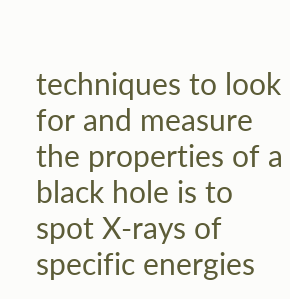techniques to look for and measure the properties of a black hole is to spot X-rays of specific energies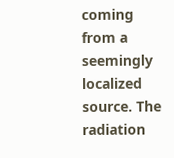coming from a seemingly localized source. The radiation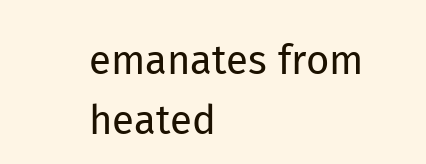emanates from heated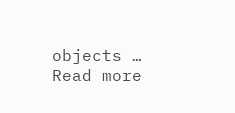objects … Read more